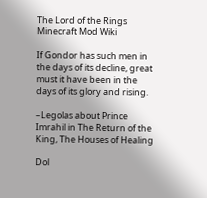The Lord of the Rings Minecraft Mod Wiki

If Gondor has such men in the days of its decline, great must it have been in the days of its glory and rising.

–Legolas about Prince Imrahil in The Return of the King, The Houses of Healing

Dol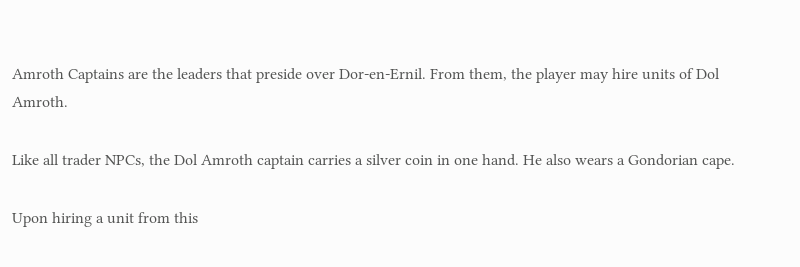Amroth Captains are the leaders that preside over Dor-en-Ernil. From them, the player may hire units of Dol Amroth.

Like all trader NPCs, the Dol Amroth captain carries a silver coin in one hand. He also wears a Gondorian cape.

Upon hiring a unit from this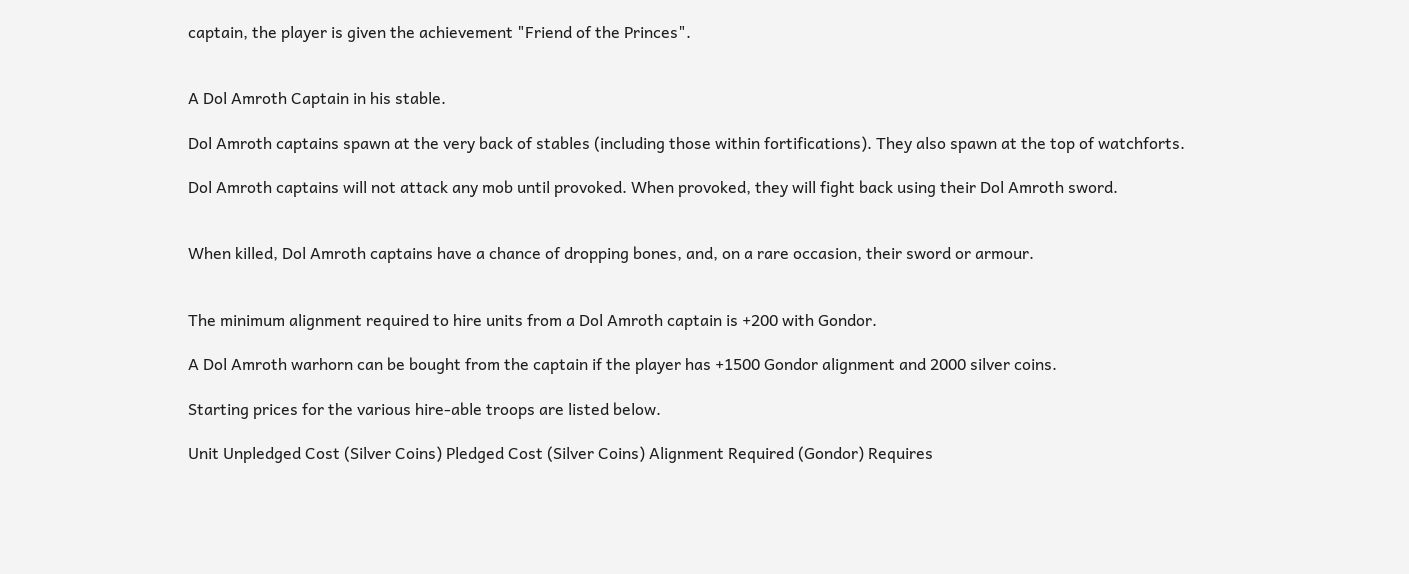captain, the player is given the achievement "Friend of the Princes".


A Dol Amroth Captain in his stable.

Dol Amroth captains spawn at the very back of stables (including those within fortifications). They also spawn at the top of watchforts.

Dol Amroth captains will not attack any mob until provoked. When provoked, they will fight back using their Dol Amroth sword.


When killed, Dol Amroth captains have a chance of dropping bones, and, on a rare occasion, their sword or armour.


The minimum alignment required to hire units from a Dol Amroth captain is +200 with Gondor.

A Dol Amroth warhorn can be bought from the captain if the player has +1500 Gondor alignment and 2000 silver coins.

Starting prices for the various hire-able troops are listed below.

Unit Unpledged Cost (Silver Coins) Pledged Cost (Silver Coins) Alignment Required (Gondor) Requires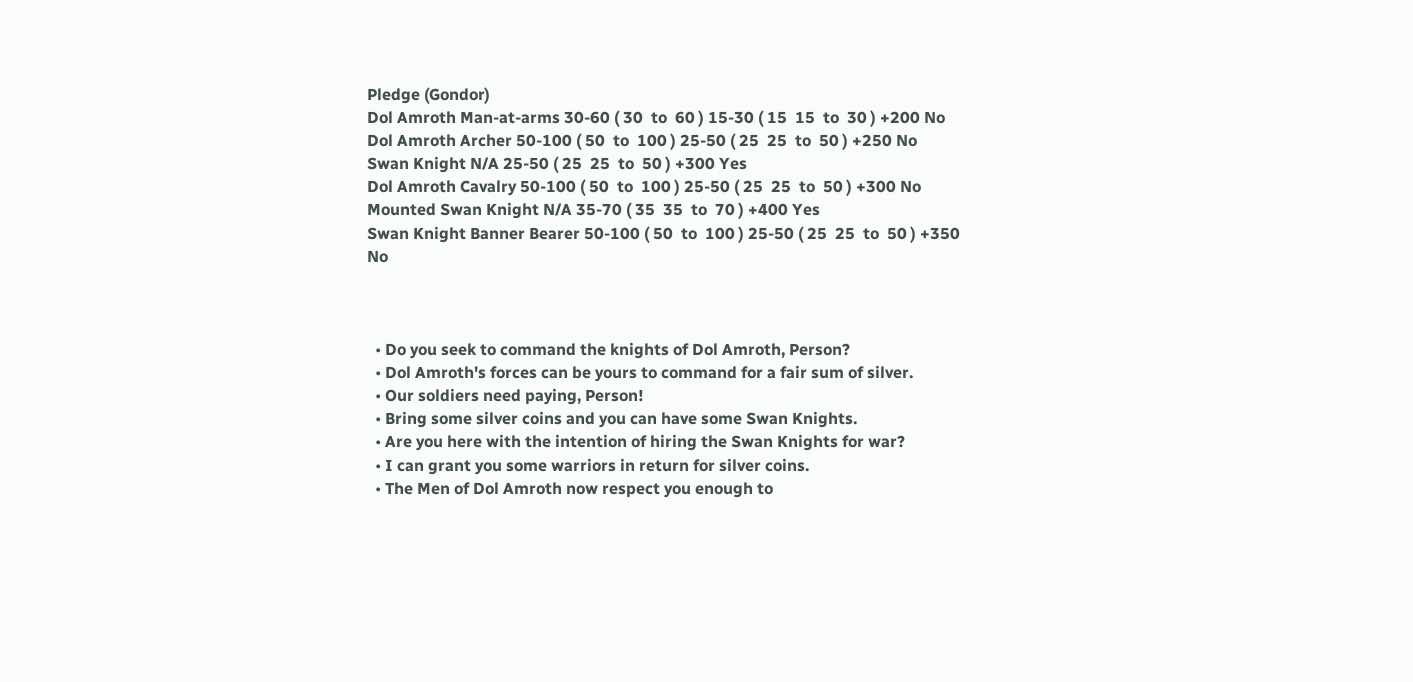Pledge (Gondor)
Dol Amroth Man-at-arms 30-60 ( 30  to  60 ) 15-30 ( 15  15  to  30 ) +200 No
Dol Amroth Archer 50-100 ( 50  to  100 ) 25-50 ( 25  25  to  50 ) +250 No
Swan Knight N/A 25-50 ( 25  25  to  50 ) +300 Yes
Dol Amroth Cavalry 50-100 ( 50  to  100 ) 25-50 ( 25  25  to  50 ) +300 No
Mounted Swan Knight N/A 35-70 ( 35  35  to  70 ) +400 Yes
Swan Knight Banner Bearer 50-100 ( 50  to  100 ) 25-50 ( 25  25  to  50 ) +350 No



  • Do you seek to command the knights of Dol Amroth, Person?
  • Dol Amroth's forces can be yours to command for a fair sum of silver.
  • Our soldiers need paying, Person!
  • Bring some silver coins and you can have some Swan Knights.
  • Are you here with the intention of hiring the Swan Knights for war?
  • I can grant you some warriors in return for silver coins.
  • The Men of Dol Amroth now respect you enough to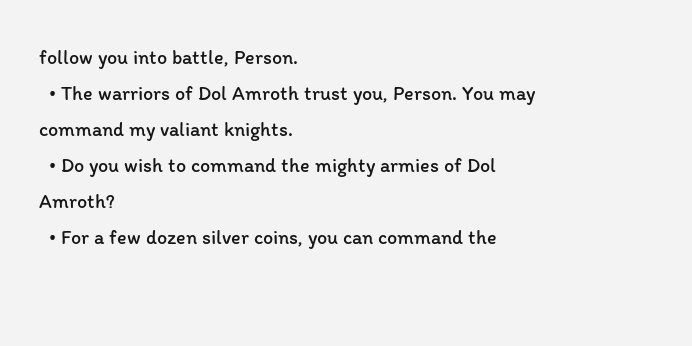follow you into battle, Person.
  • The warriors of Dol Amroth trust you, Person. You may command my valiant knights.
  • Do you wish to command the mighty armies of Dol Amroth?
  • For a few dozen silver coins, you can command the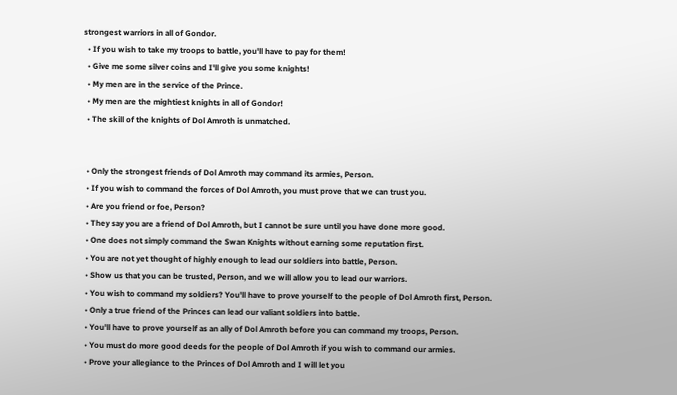strongest warriors in all of Gondor.
  • If you wish to take my troops to battle, you'll have to pay for them!
  • Give me some silver coins and I'll give you some knights!
  • My men are in the service of the Prince.
  • My men are the mightiest knights in all of Gondor!
  • The skill of the knights of Dol Amroth is unmatched.


  • Only the strongest friends of Dol Amroth may command its armies, Person.
  • If you wish to command the forces of Dol Amroth, you must prove that we can trust you.
  • Are you friend or foe, Person?
  • They say you are a friend of Dol Amroth, but I cannot be sure until you have done more good.
  • One does not simply command the Swan Knights without earning some reputation first.
  • You are not yet thought of highly enough to lead our soldiers into battle, Person.
  • Show us that you can be trusted, Person, and we will allow you to lead our warriors.
  • You wish to command my soldiers? You'll have to prove yourself to the people of Dol Amroth first, Person.
  • Only a true friend of the Princes can lead our valiant soldiers into battle.
  • You'll have to prove yourself as an ally of Dol Amroth before you can command my troops, Person.
  • You must do more good deeds for the people of Dol Amroth if you wish to command our armies.
  • Prove your allegiance to the Princes of Dol Amroth and I will let you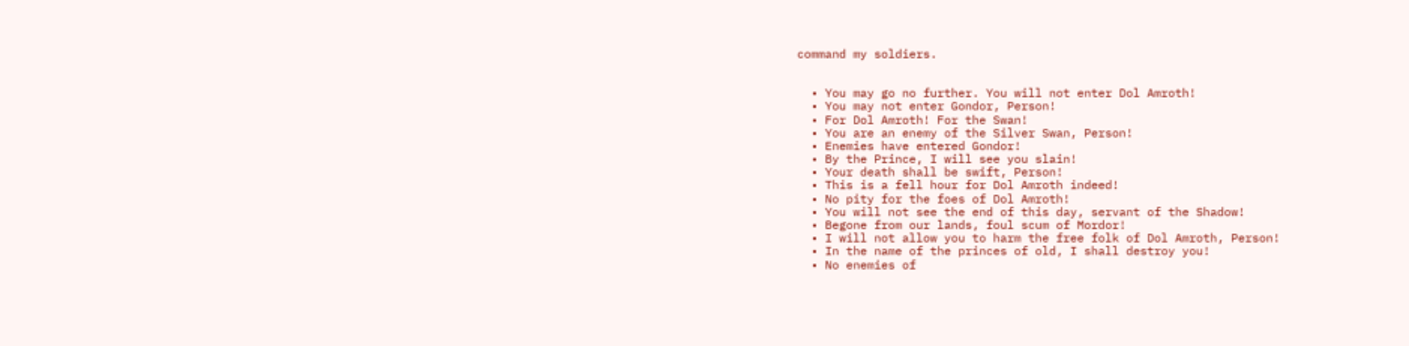command my soldiers.


  • You may go no further. You will not enter Dol Amroth!
  • You may not enter Gondor, Person!
  • For Dol Amroth! For the Swan!
  • You are an enemy of the Silver Swan, Person!
  • Enemies have entered Gondor!
  • By the Prince, I will see you slain!
  • Your death shall be swift, Person!
  • This is a fell hour for Dol Amroth indeed!
  • No pity for the foes of Dol Amroth!
  • You will not see the end of this day, servant of the Shadow!
  • Begone from our lands, foul scum of Mordor!
  • I will not allow you to harm the free folk of Dol Amroth, Person!
  • In the name of the princes of old, I shall destroy you!
  • No enemies of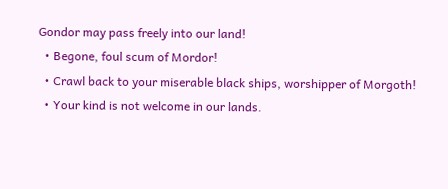Gondor may pass freely into our land!
  • Begone, foul scum of Mordor!
  • Crawl back to your miserable black ships, worshipper of Morgoth!
  • Your kind is not welcome in our lands.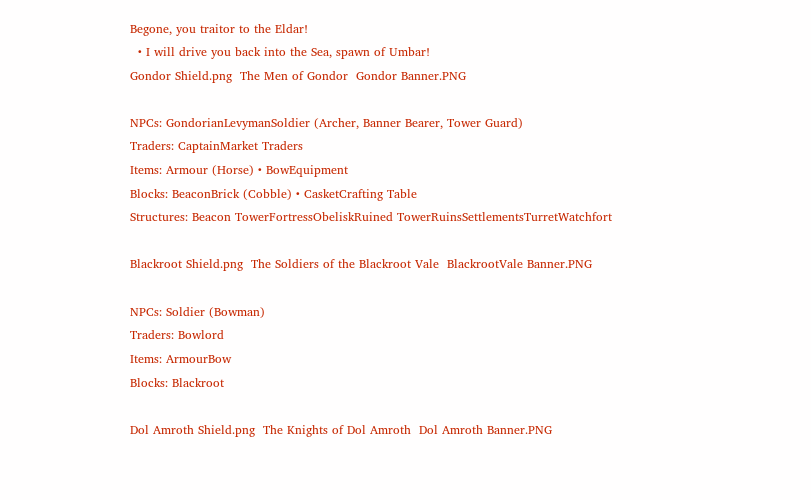Begone, you traitor to the Eldar!
  • I will drive you back into the Sea, spawn of Umbar!
Gondor Shield.png  The Men of Gondor  Gondor Banner.PNG

NPCs: GondorianLevymanSoldier (Archer, Banner Bearer, Tower Guard)
Traders: CaptainMarket Traders
Items: Armour (Horse) • BowEquipment
Blocks: BeaconBrick (Cobble) • CasketCrafting Table
Structures: Beacon TowerFortressObeliskRuined TowerRuinsSettlementsTurretWatchfort

Blackroot Shield.png  The Soldiers of the Blackroot Vale  BlackrootVale Banner.PNG

NPCs: Soldier (Bowman)
Traders: Bowlord
Items: ArmourBow
Blocks: Blackroot

Dol Amroth Shield.png  The Knights of Dol Amroth  Dol Amroth Banner.PNG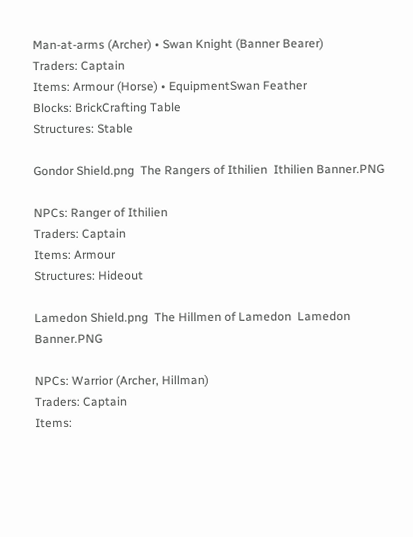Man-at-arms (Archer) • Swan Knight (Banner Bearer)
Traders: Captain
Items: Armour (Horse) • EquipmentSwan Feather
Blocks: BrickCrafting Table
Structures: Stable

Gondor Shield.png  The Rangers of Ithilien  Ithilien Banner.PNG

NPCs: Ranger of Ithilien
Traders: Captain
Items: Armour
Structures: Hideout

Lamedon Shield.png  The Hillmen of Lamedon  Lamedon Banner.PNG

NPCs: Warrior (Archer, Hillman)
Traders: Captain
Items: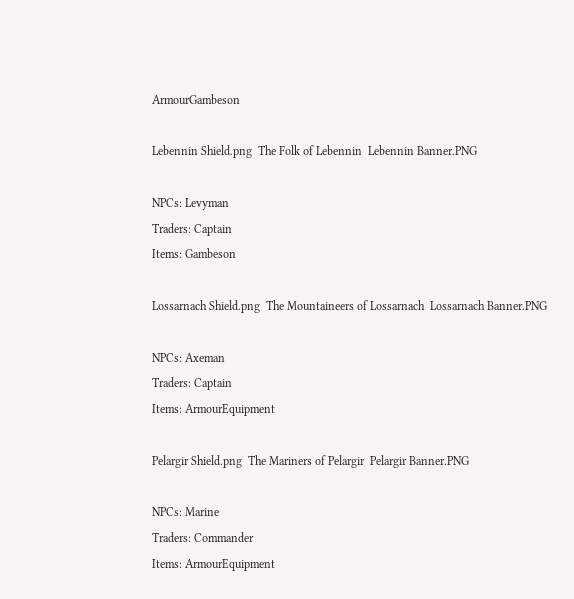ArmourGambeson

Lebennin Shield.png  The Folk of Lebennin  Lebennin Banner.PNG

NPCs: Levyman
Traders: Captain
Items: Gambeson

Lossarnach Shield.png  The Mountaineers of Lossarnach  Lossarnach Banner.PNG

NPCs: Axeman
Traders: Captain
Items: ArmourEquipment

Pelargir Shield.png  The Mariners of Pelargir  Pelargir Banner.PNG

NPCs: Marine
Traders: Commander
Items: ArmourEquipment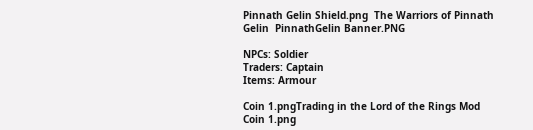Pinnath Gelin Shield.png  The Warriors of Pinnath Gelin  PinnathGelin Banner.PNG

NPCs: Soldier
Traders: Captain
Items: Armour

Coin 1.pngTrading in the Lord of the Rings Mod Coin 1.png